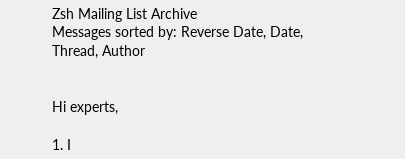Zsh Mailing List Archive
Messages sorted by: Reverse Date, Date, Thread, Author


Hi experts,

1. I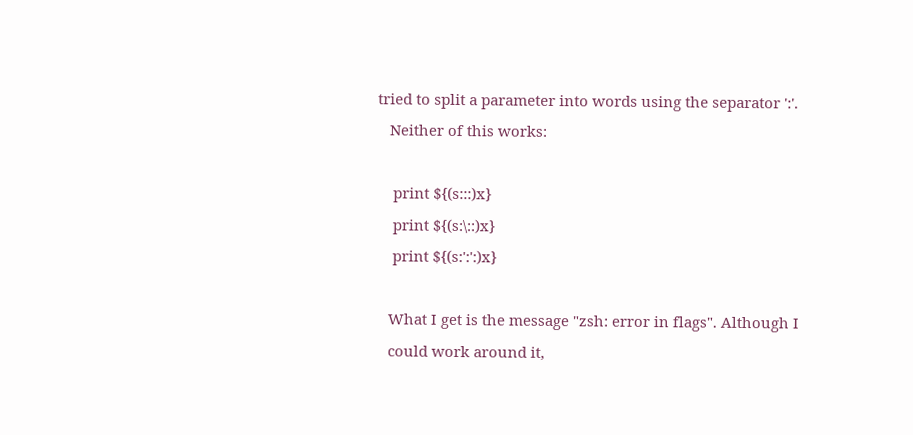tried to split a parameter into words using the separator ':'.
   Neither of this works:

    print ${(s:::)x}
    print ${(s:\::)x}
    print ${(s:':':)x}

   What I get is the message "zsh: error in flags". Although I
   could work around it,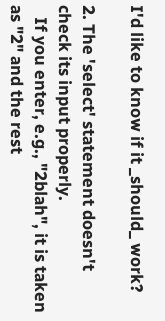I'd like to know if it _should_ work?

2. The 'select' statement doesn't check its input properly.
   If you enter, e.g., "2blah", it is taken as "2" and the rest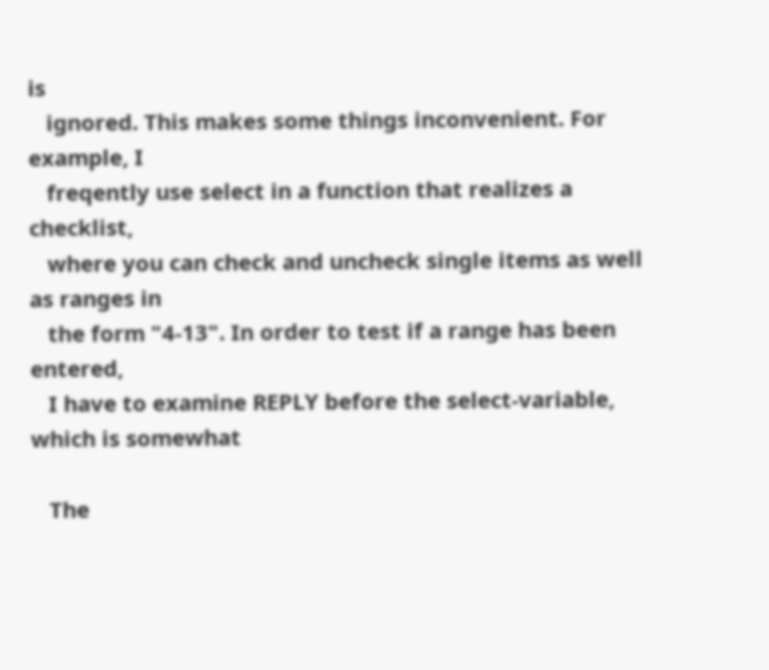is
   ignored. This makes some things inconvenient. For example, I
   freqently use select in a function that realizes a checklist,
   where you can check and uncheck single items as well as ranges in
   the form "4-13". In order to test if a range has been entered,
   I have to examine REPLY before the select-variable, which is somewhat

   The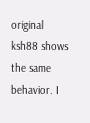original ksh88 shows the same behavior. I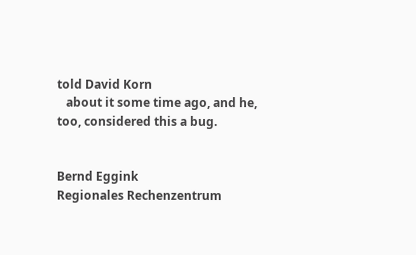told David Korn
   about it some time ago, and he, too, considered this a bug.


Bernd Eggink
Regionales Rechenzentrum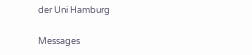der Uni Hamburg

Messages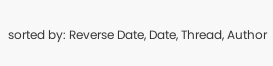sorted by: Reverse Date, Date, Thread, Author